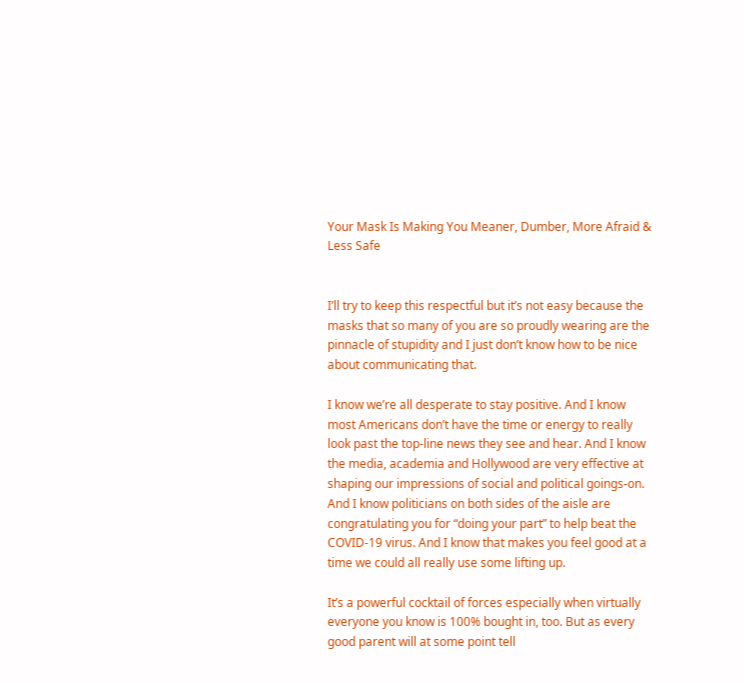Your Mask Is Making You Meaner, Dumber, More Afraid & Less Safe


I’ll try to keep this respectful but it’s not easy because the masks that so many of you are so proudly wearing are the pinnacle of stupidity and I just don’t know how to be nice about communicating that.

I know we’re all desperate to stay positive. And I know most Americans don’t have the time or energy to really look past the top-line news they see and hear. And I know the media, academia and Hollywood are very effective at shaping our impressions of social and political goings-on. And I know politicians on both sides of the aisle are congratulating you for “doing your part” to help beat the COVID-19 virus. And I know that makes you feel good at a time we could all really use some lifting up.

It’s a powerful cocktail of forces especially when virtually everyone you know is 100% bought in, too. But as every good parent will at some point tell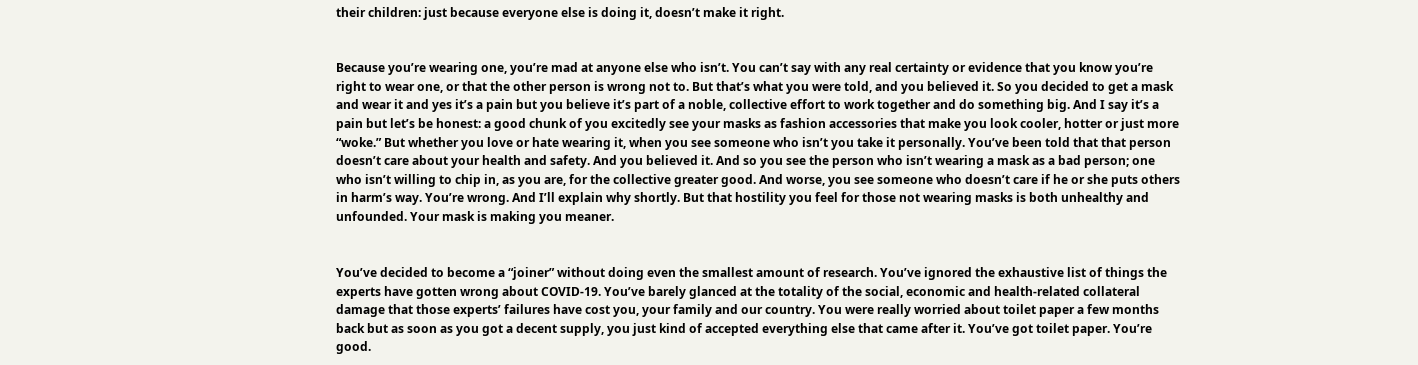their children: just because everyone else is doing it, doesn’t make it right.


Because you’re wearing one, you’re mad at anyone else who isn’t. You can’t say with any real certainty or evidence that you know you’re right to wear one, or that the other person is wrong not to. But that’s what you were told, and you believed it. So you decided to get a mask and wear it and yes it’s a pain but you believe it’s part of a noble, collective effort to work together and do something big. And I say it’s a pain but let’s be honest: a good chunk of you excitedly see your masks as fashion accessories that make you look cooler, hotter or just more “woke.” But whether you love or hate wearing it, when you see someone who isn’t you take it personally. You’ve been told that that person doesn’t care about your health and safety. And you believed it. And so you see the person who isn’t wearing a mask as a bad person; one who isn’t willing to chip in, as you are, for the collective greater good. And worse, you see someone who doesn’t care if he or she puts others in harm’s way. You’re wrong. And I’ll explain why shortly. But that hostility you feel for those not wearing masks is both unhealthy and unfounded. Your mask is making you meaner.


You’ve decided to become a “joiner” without doing even the smallest amount of research. You’ve ignored the exhaustive list of things the experts have gotten wrong about COVID-19. You’ve barely glanced at the totality of the social, economic and health-related collateral damage that those experts’ failures have cost you, your family and our country. You were really worried about toilet paper a few months back but as soon as you got a decent supply, you just kind of accepted everything else that came after it. You’ve got toilet paper. You’re good.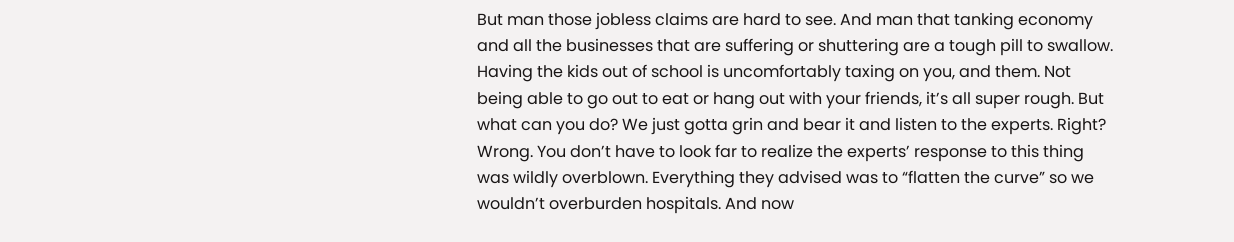But man those jobless claims are hard to see. And man that tanking economy and all the businesses that are suffering or shuttering are a tough pill to swallow. Having the kids out of school is uncomfortably taxing on you, and them. Not being able to go out to eat or hang out with your friends, it’s all super rough. But what can you do? We just gotta grin and bear it and listen to the experts. Right? Wrong. You don’t have to look far to realize the experts’ response to this thing was wildly overblown. Everything they advised was to “flatten the curve” so we wouldn’t overburden hospitals. And now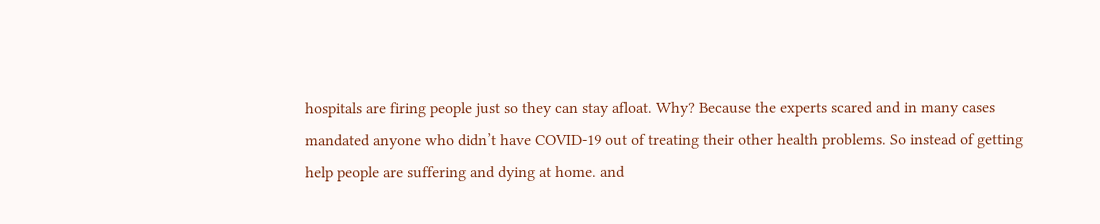hospitals are firing people just so they can stay afloat. Why? Because the experts scared and in many cases mandated anyone who didn’t have COVID-19 out of treating their other health problems. So instead of getting help people are suffering and dying at home. and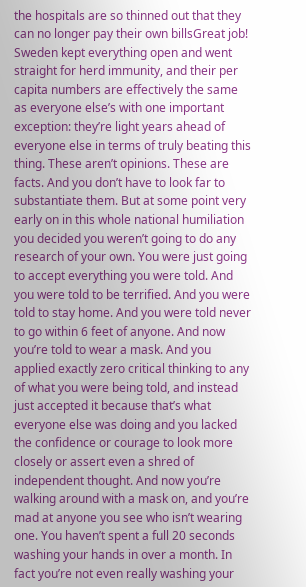the hospitals are so thinned out that they can no longer pay their own billsGreat job! Sweden kept everything open and went straight for herd immunity, and their per capita numbers are effectively the same as everyone else’s with one important exception: they’re light years ahead of everyone else in terms of truly beating this thing. These aren’t opinions. These are facts. And you don’t have to look far to substantiate them. But at some point very early on in this whole national humiliation you decided you weren’t going to do any research of your own. You were just going to accept everything you were told. And you were told to be terrified. And you were told to stay home. And you were told never to go within 6 feet of anyone. And now you’re told to wear a mask. And you applied exactly zero critical thinking to any of what you were being told, and instead just accepted it because that’s what everyone else was doing and you lacked the confidence or courage to look more closely or assert even a shred of independent thought. And now you’re walking around with a mask on, and you’re mad at anyone you see who isn’t wearing one. You haven’t spent a full 20 seconds washing your hands in over a month. In fact you’re not even really washing your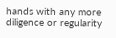hands with any more diligence or regularity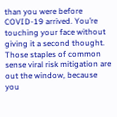than you were before COVID-19 arrived. You’re touching your face without giving it a second thought. Those staples of common sense viral risk mitigation are out the window, because you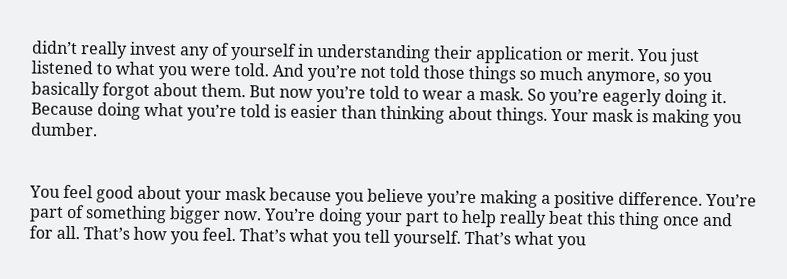didn’t really invest any of yourself in understanding their application or merit. You just listened to what you were told. And you’re not told those things so much anymore, so you basically forgot about them. But now you’re told to wear a mask. So you’re eagerly doing it. Because doing what you’re told is easier than thinking about things. Your mask is making you dumber.


You feel good about your mask because you believe you’re making a positive difference. You’re part of something bigger now. You’re doing your part to help really beat this thing once and for all. That’s how you feel. That’s what you tell yourself. That’s what you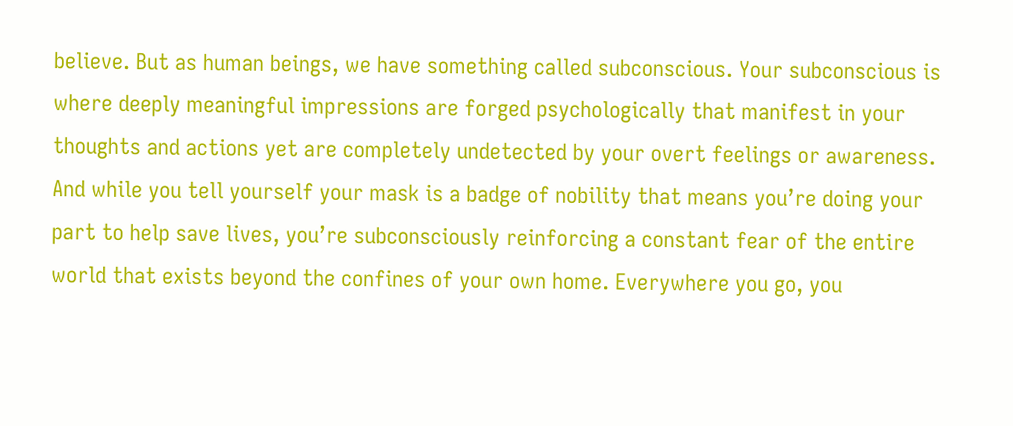believe. But as human beings, we have something called subconscious. Your subconscious is where deeply meaningful impressions are forged psychologically that manifest in your thoughts and actions yet are completely undetected by your overt feelings or awareness. And while you tell yourself your mask is a badge of nobility that means you’re doing your part to help save lives, you’re subconsciously reinforcing a constant fear of the entire world that exists beyond the confines of your own home. Everywhere you go, you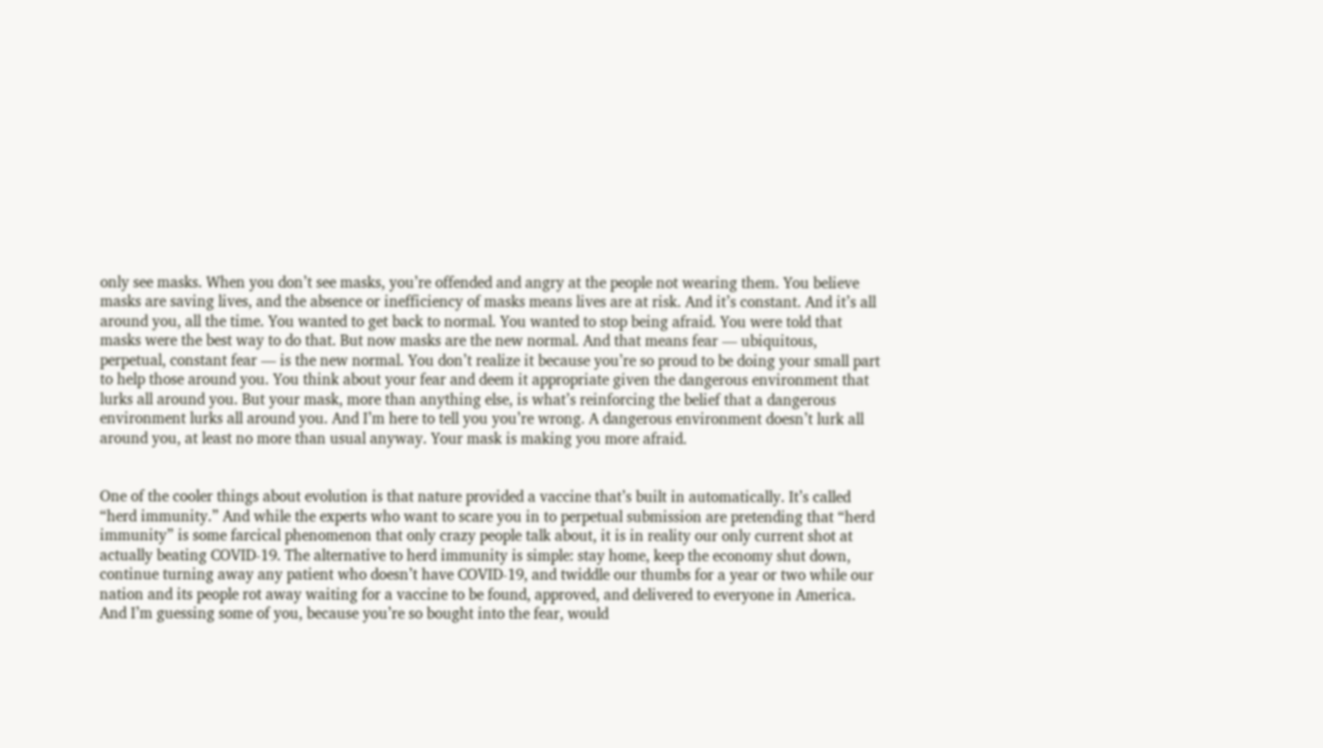only see masks. When you don’t see masks, you’re offended and angry at the people not wearing them. You believe masks are saving lives, and the absence or inefficiency of masks means lives are at risk. And it’s constant. And it’s all around you, all the time. You wanted to get back to normal. You wanted to stop being afraid. You were told that masks were the best way to do that. But now masks are the new normal. And that means fear — ubiquitous, perpetual, constant fear — is the new normal. You don’t realize it because you’re so proud to be doing your small part to help those around you. You think about your fear and deem it appropriate given the dangerous environment that lurks all around you. But your mask, more than anything else, is what’s reinforcing the belief that a dangerous environment lurks all around you. And I’m here to tell you you’re wrong. A dangerous environment doesn’t lurk all around you, at least no more than usual anyway. Your mask is making you more afraid.


One of the cooler things about evolution is that nature provided a vaccine that’s built in automatically. It’s called “herd immunity.” And while the experts who want to scare you in to perpetual submission are pretending that “herd immunity” is some farcical phenomenon that only crazy people talk about, it is in reality our only current shot at actually beating COVID-19. The alternative to herd immunity is simple: stay home, keep the economy shut down, continue turning away any patient who doesn’t have COVID-19, and twiddle our thumbs for a year or two while our nation and its people rot away waiting for a vaccine to be found, approved, and delivered to everyone in America. And I’m guessing some of you, because you’re so bought into the fear, would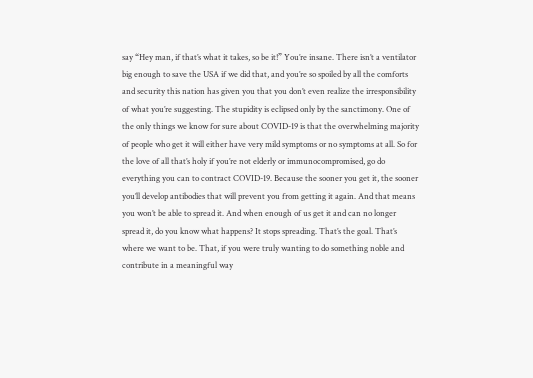say “Hey man, if that’s what it takes, so be it!” You’re insane. There isn’t a ventilator big enough to save the USA if we did that, and you’re so spoiled by all the comforts and security this nation has given you that you don’t even realize the irresponsibility of what you’re suggesting. The stupidity is eclipsed only by the sanctimony. One of the only things we know for sure about COVID-19 is that the overwhelming majority of people who get it will either have very mild symptoms or no symptoms at all. So for the love of all that’s holy if you’re not elderly or immunocompromised, go do everything you can to contract COVID-19. Because the sooner you get it, the sooner you’ll develop antibodies that will prevent you from getting it again. And that means you won’t be able to spread it. And when enough of us get it and can no longer spread it, do you know what happens? It stops spreading. That’s the goal. That’s where we want to be. That, if you were truly wanting to do something noble and contribute in a meaningful way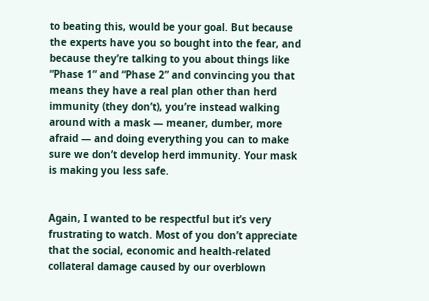to beating this, would be your goal. But because the experts have you so bought into the fear, and because they’re talking to you about things like “Phase 1” and “Phase 2” and convincing you that means they have a real plan other than herd immunity (they don’t), you’re instead walking around with a mask — meaner, dumber, more afraid — and doing everything you can to make sure we don’t develop herd immunity. Your mask is making you less safe.


Again, I wanted to be respectful but it’s very frustrating to watch. Most of you don’t appreciate that the social, economic and health-related collateral damage caused by our overblown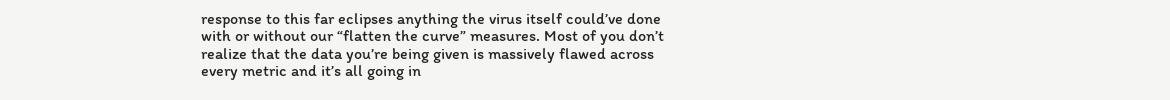response to this far eclipses anything the virus itself could’ve done with or without our “flatten the curve” measures. Most of you don’t realize that the data you’re being given is massively flawed across every metric and it’s all going in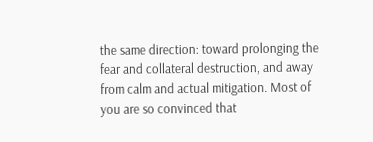the same direction: toward prolonging the fear and collateral destruction, and away from calm and actual mitigation. Most of you are so convinced that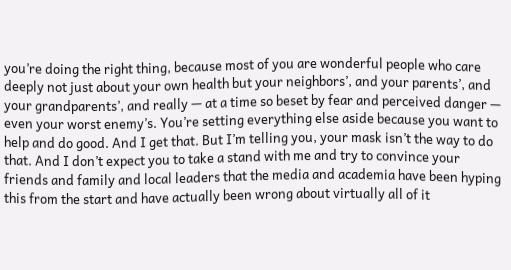you’re doing the right thing, because most of you are wonderful people who care deeply not just about your own health but your neighbors’, and your parents’, and your grandparents’, and really — at a time so beset by fear and perceived danger — even your worst enemy’s. You’re setting everything else aside because you want to help and do good. And I get that. But I’m telling you, your mask isn’t the way to do that. And I don’t expect you to take a stand with me and try to convince your friends and family and local leaders that the media and academia have been hyping this from the start and have actually been wrong about virtually all of it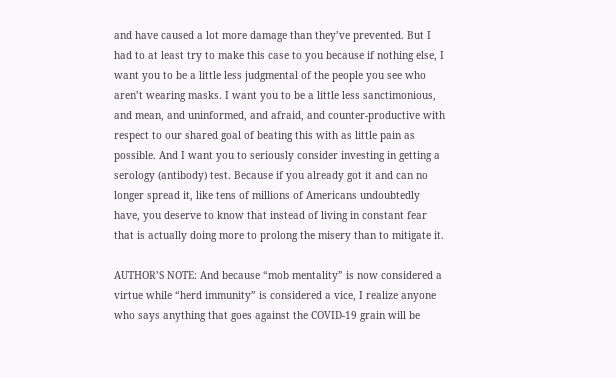and have caused a lot more damage than they’ve prevented. But I had to at least try to make this case to you because if nothing else, I want you to be a little less judgmental of the people you see who aren’t wearing masks. I want you to be a little less sanctimonious, and mean, and uninformed, and afraid, and counter-productive with respect to our shared goal of beating this with as little pain as possible. And I want you to seriously consider investing in getting a serology (antibody) test. Because if you already got it and can no longer spread it, like tens of millions of Americans undoubtedly have, you deserve to know that instead of living in constant fear that is actually doing more to prolong the misery than to mitigate it.

AUTHOR’S NOTE: And because “mob mentality” is now considered a virtue while “herd immunity” is considered a vice, I realize anyone who says anything that goes against the COVID-19 grain will be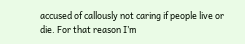accused of callously not caring if people live or die. For that reason I’m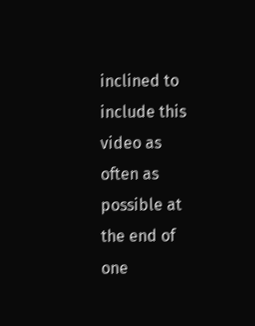inclined to include this video as often as possible at the end of one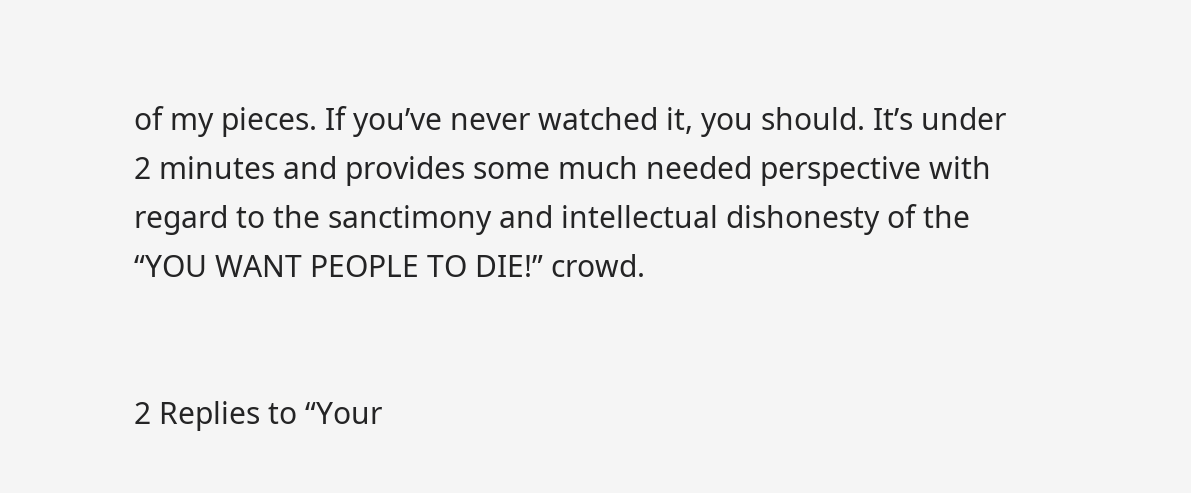of my pieces. If you’ve never watched it, you should. It’s under 2 minutes and provides some much needed perspective with regard to the sanctimony and intellectual dishonesty of the “YOU WANT PEOPLE TO DIE!” crowd.


2 Replies to “Your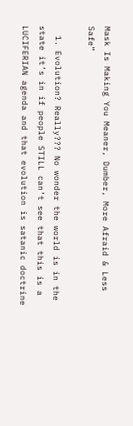Mask Is Making You Meaner, Dumber, More Afraid & Less Safe”

  1. Evolution? Really??? No wonder the world is in the state it’s in if people STILL can’t see that this is a LUCIFERIAN agenda and that evolution is satanic doctrine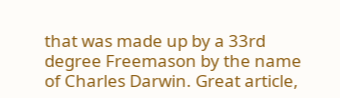that was made up by a 33rd degree Freemason by the name of Charles Darwin. Great article,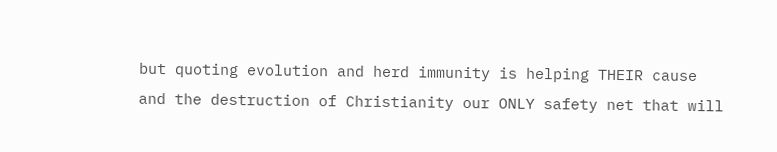but quoting evolution and herd immunity is helping THEIR cause and the destruction of Christianity our ONLY safety net that will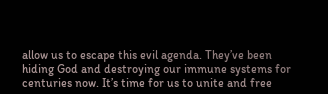allow us to escape this evil agenda. They’ve been hiding God and destroying our immune systems for centuries now. It’s time for us to unite and free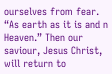ourselves from fear. “As earth as it is and n Heaven.” Then our saviour, Jesus Christ, will return to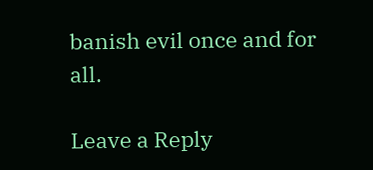banish evil once and for all.

Leave a Reply